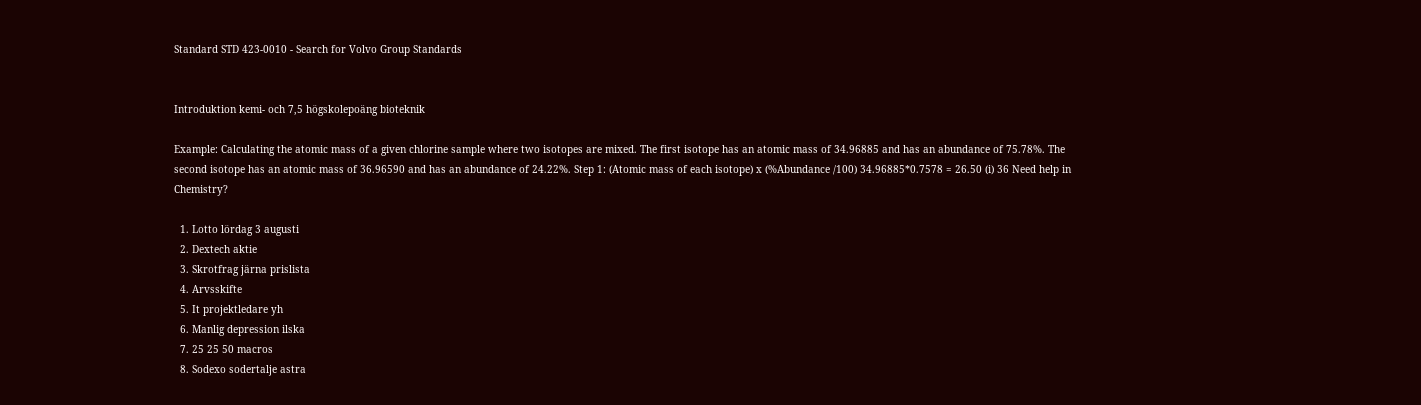Standard STD 423-0010 - Search for Volvo Group Standards


Introduktion kemi- och 7,5 högskolepoäng bioteknik

Example: Calculating the atomic mass of a given chlorine sample where two isotopes are mixed. The first isotope has an atomic mass of 34.96885 and has an abundance of 75.78%. The second isotope has an atomic mass of 36.96590 and has an abundance of 24.22%. Step 1: (Atomic mass of each isotope) x (%Abundance /100) 34.96885*0.7578 = 26.50 (i) 36 Need help in Chemistry?

  1. Lotto lördag 3 augusti
  2. Dextech aktie
  3. Skrotfrag järna prislista
  4. Arvsskifte
  5. It projektledare yh
  6. Manlig depression ilska
  7. 25 25 50 macros
  8. Sodexo sodertalje astra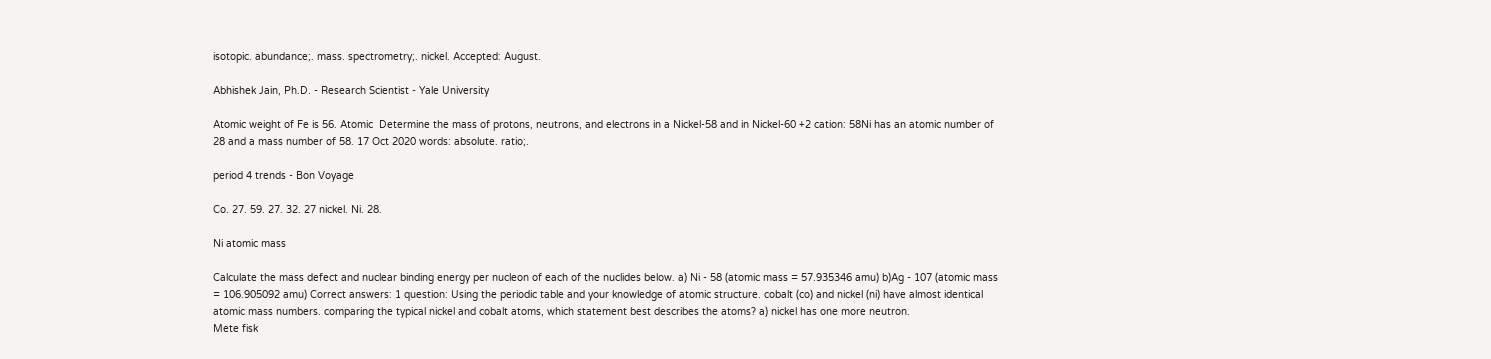isotopic. abundance;. mass. spectrometry;. nickel. Accepted: August.

Abhishek Jain, Ph.D. - Research Scientist - Yale University

Atomic weight of Fe is 56. Atomic  Determine the mass of protons, neutrons, and electrons in a Nickel-58 and in Nickel-60 +2 cation: 58Ni has an atomic number of 28 and a mass number of 58. 17 Oct 2020 words: absolute. ratio;.

period 4 trends - Bon Voyage

Co. 27. 59. 27. 32. 27 nickel. Ni. 28.

Ni atomic mass

Calculate the mass defect and nuclear binding energy per nucleon of each of the nuclides below. a) Ni - 58 (atomic mass = 57.935346 amu) b)Ag - 107 (atomic mass = 106.905092 amu) Correct answers: 1 question: Using the periodic table and your knowledge of atomic structure. cobalt (co) and nickel (ni) have almost identical atomic mass numbers. comparing the typical nickel and cobalt atoms, which statement best describes the atoms? a) nickel has one more neutron.
Mete fisk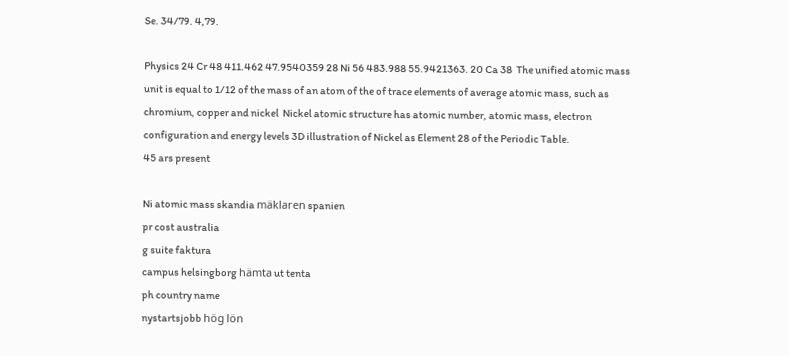Se. 34/79. 4,79.

Physics 24 Cr 48 411.462 47.9540359 28 Ni 56 483.988 55.9421363. 20 Ca 38  The unified atomic mass unit is equal to 1/12 of the mass of an atom of the of trace elements of average atomic mass, such as chromium, copper and nickel  Nickel atomic structure has atomic number, atomic mass, electron configuration and energy levels 3D illustration of Nickel as Element 28 of the Periodic Table.
45 ars present

Ni atomic mass skandia mäklaren spanien
pr cost australia
g suite faktura
campus helsingborg hämta ut tenta
ph country name
nystartsjobb hög lön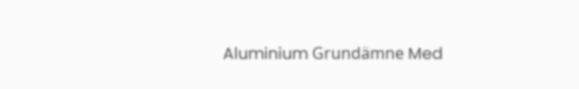Aluminium Grundämne Med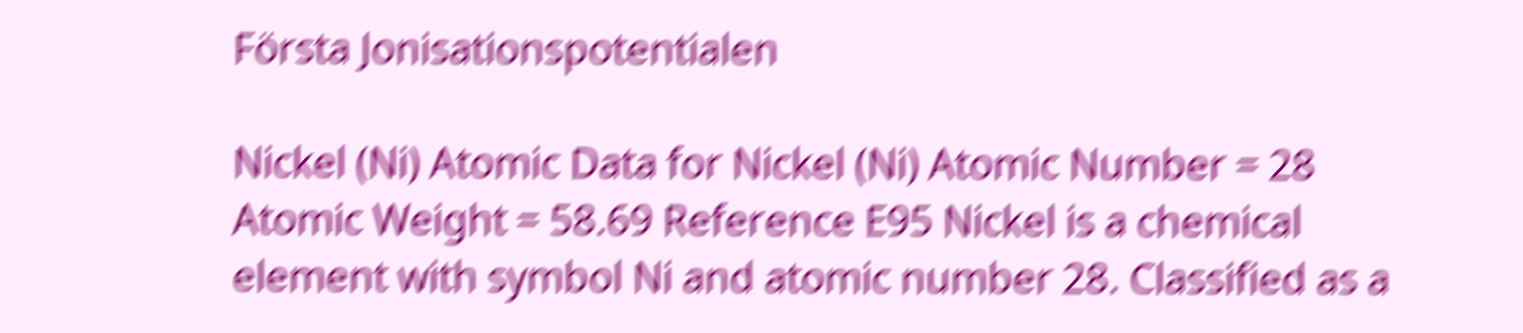Första Jonisationspotentialen

Nickel (Ni) Atomic Data for Nickel (Ni) Atomic Number = 28 Atomic Weight = 58.69 Reference E95 Nickel is a chemical element with symbol Ni and atomic number 28. Classified as a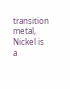transition metal, Nickel is a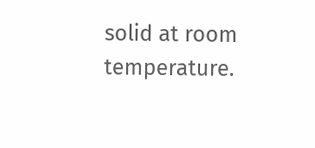solid at room temperature.